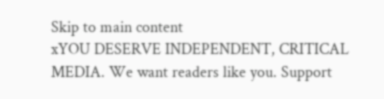Skip to main content
xYOU DESERVE INDEPENDENT, CRITICAL MEDIA. We want readers like you. Support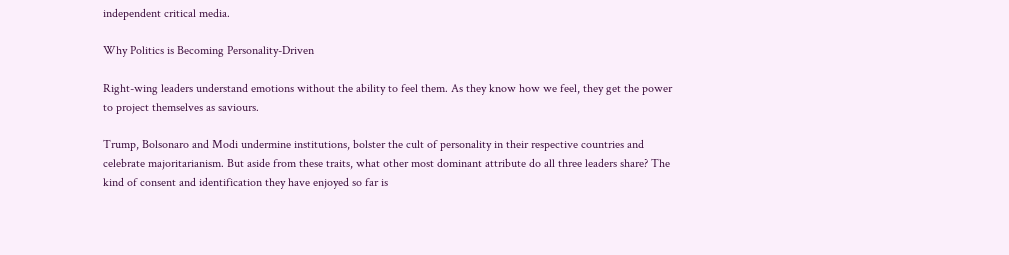independent critical media.

Why Politics is Becoming Personality-Driven

Right-wing leaders understand emotions without the ability to feel them. As they know how we feel, they get the power to project themselves as saviours.

Trump, Bolsonaro and Modi undermine institutions, bolster the cult of personality in their respective countries and celebrate majoritarianism. But aside from these traits, what other most dominant attribute do all three leaders share? The kind of consent and identification they have enjoyed so far is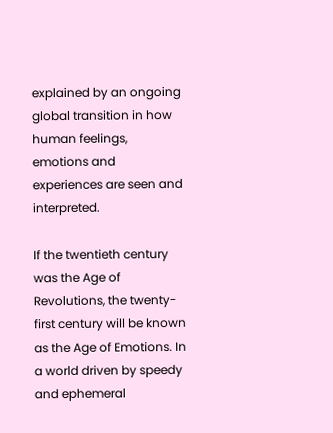explained by an ongoing global transition in how human feelings, emotions and experiences are seen and interpreted.

If the twentieth century was the Age of Revolutions, the twenty-first century will be known as the Age of Emotions. In a world driven by speedy and ephemeral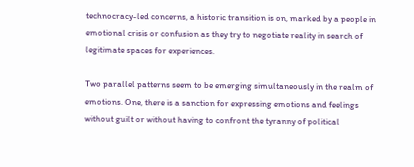technocracy-led concerns, a historic transition is on, marked by a people in emotional crisis or confusion as they try to negotiate reality in search of legitimate spaces for experiences.

Two parallel patterns seem to be emerging simultaneously in the realm of emotions. One, there is a sanction for expressing emotions and feelings without guilt or without having to confront the tyranny of political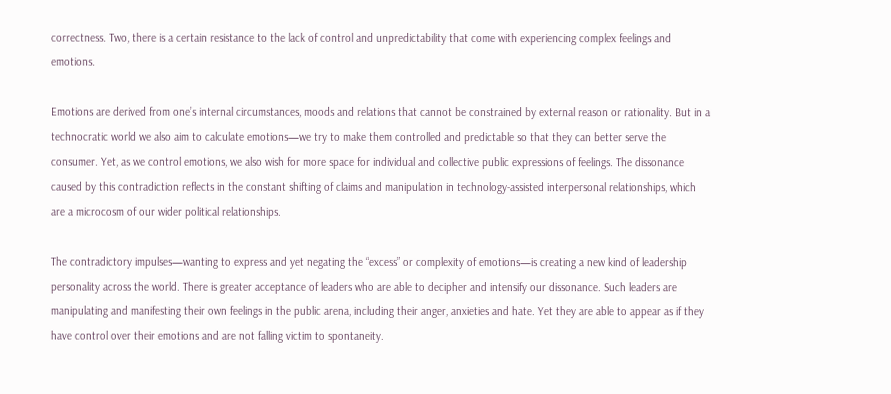correctness. Two, there is a certain resistance to the lack of control and unpredictability that come with experiencing complex feelings and emotions.

Emotions are derived from one’s internal circumstances, moods and relations that cannot be constrained by external reason or rationality. But in a technocratic world we also aim to calculate emotions—we try to make them controlled and predictable so that they can better serve the consumer. Yet, as we control emotions, we also wish for more space for individual and collective public expressions of feelings. The dissonance caused by this contradiction reflects in the constant shifting of claims and manipulation in technology-assisted interpersonal relationships, which are a microcosm of our wider political relationships.

The contradictory impulses—wanting to express and yet negating the “excess” or complexity of emotions—is creating a new kind of leadership personality across the world. There is greater acceptance of leaders who are able to decipher and intensify our dissonance. Such leaders are manipulating and manifesting their own feelings in the public arena, including their anger, anxieties and hate. Yet they are able to appear as if they have control over their emotions and are not falling victim to spontaneity.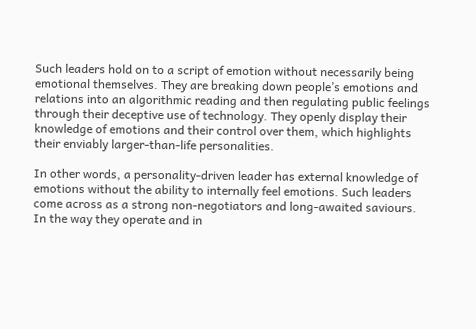Such leaders hold on to a script of emotion without necessarily being emotional themselves. They are breaking down people’s emotions and relations into an algorithmic reading and then regulating public feelings through their deceptive use of technology. They openly display their knowledge of emotions and their control over them, which highlights their enviably larger-than-life personalities.

In other words, a personality-driven leader has external knowledge of emotions without the ability to internally feel emotions. Such leaders come across as a strong non-negotiators and long-awaited saviours. In the way they operate and in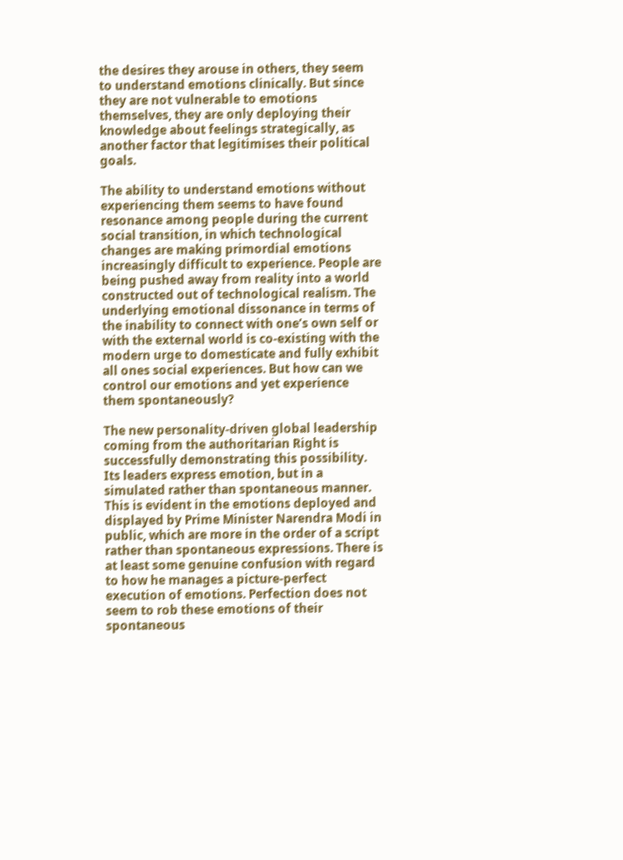the desires they arouse in others, they seem to understand emotions clinically. But since they are not vulnerable to emotions themselves, they are only deploying their knowledge about feelings strategically, as another factor that legitimises their political goals.

The ability to understand emotions without experiencing them seems to have found resonance among people during the current social transition, in which technological changes are making primordial emotions increasingly difficult to experience. People are being pushed away from reality into a world constructed out of technological realism. The underlying emotional dissonance in terms of the inability to connect with one’s own self or with the external world is co-existing with the modern urge to domesticate and fully exhibit all ones social experiences. But how can we control our emotions and yet experience them spontaneously?

The new personality-driven global leadership coming from the authoritarian Right is successfully demonstrating this possibility. Its leaders express emotion, but in a simulated rather than spontaneous manner. This is evident in the emotions deployed and displayed by Prime Minister Narendra Modi in public, which are more in the order of a script rather than spontaneous expressions. There is at least some genuine confusion with regard to how he manages a picture-perfect execution of emotions. Perfection does not seem to rob these emotions of their spontaneous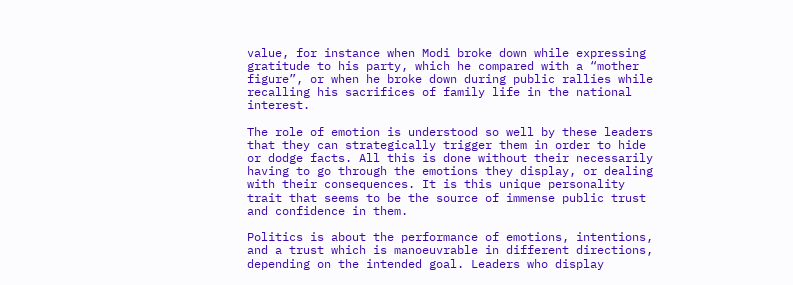value, for instance when Modi broke down while expressing gratitude to his party, which he compared with a “mother figure”, or when he broke down during public rallies while recalling his sacrifices of family life in the national interest.

The role of emotion is understood so well by these leaders that they can strategically trigger them in order to hide or dodge facts. All this is done without their necessarily having to go through the emotions they display, or dealing with their consequences. It is this unique personality trait that seems to be the source of immense public trust and confidence in them.

Politics is about the performance of emotions, intentions, and a trust which is manoeuvrable in different directions, depending on the intended goal. Leaders who display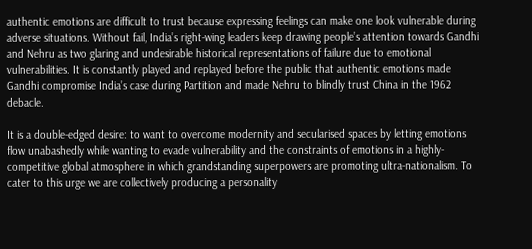authentic emotions are difficult to trust because expressing feelings can make one look vulnerable during adverse situations. Without fail, India’s right-wing leaders keep drawing people’s attention towards Gandhi and Nehru as two glaring and undesirable historical representations of failure due to emotional vulnerabilities. It is constantly played and replayed before the public that authentic emotions made Gandhi compromise India’s case during Partition and made Nehru to blindly trust China in the 1962 debacle.

It is a double-edged desire: to want to overcome modernity and secularised spaces by letting emotions flow unabashedly while wanting to evade vulnerability and the constraints of emotions in a highly-competitive global atmosphere in which grandstanding superpowers are promoting ultra-nationalism. To cater to this urge we are collectively producing a personality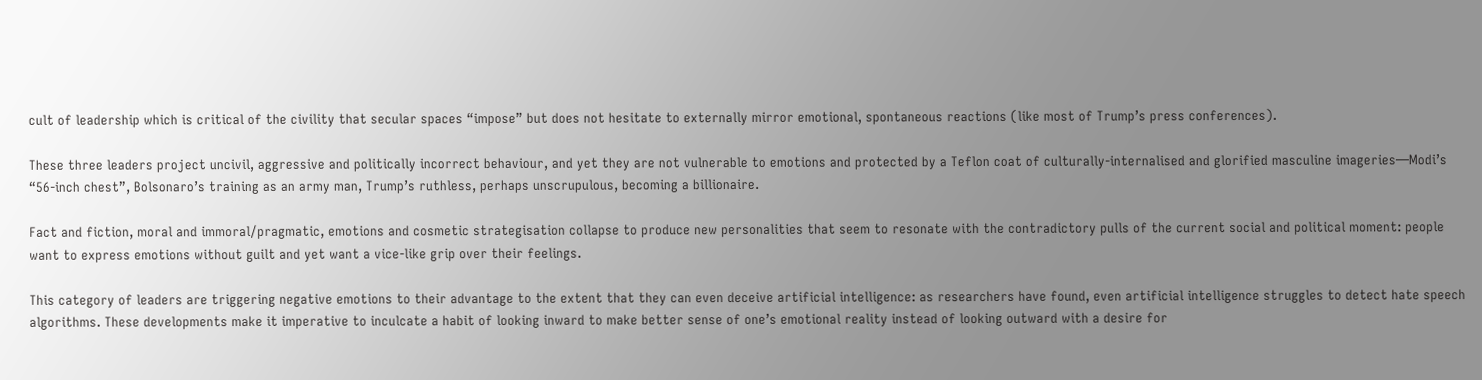cult of leadership which is critical of the civility that secular spaces “impose” but does not hesitate to externally mirror emotional, spontaneous reactions (like most of Trump’s press conferences).

These three leaders project uncivil, aggressive and politically incorrect behaviour, and yet they are not vulnerable to emotions and protected by a Teflon coat of culturally-internalised and glorified masculine imageries—Modi’s “56-inch chest”, Bolsonaro’s training as an army man, Trump’s ruthless, perhaps unscrupulous, becoming a billionaire.

Fact and fiction, moral and immoral/pragmatic, emotions and cosmetic strategisation collapse to produce new personalities that seem to resonate with the contradictory pulls of the current social and political moment: people want to express emotions without guilt and yet want a vice-like grip over their feelings.

This category of leaders are triggering negative emotions to their advantage to the extent that they can even deceive artificial intelligence: as researchers have found, even artificial intelligence struggles to detect hate speech algorithms. These developments make it imperative to inculcate a habit of looking inward to make better sense of one’s emotional reality instead of looking outward with a desire for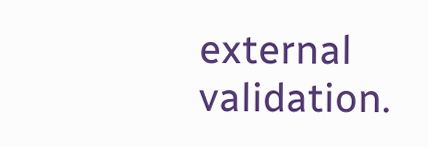external validation.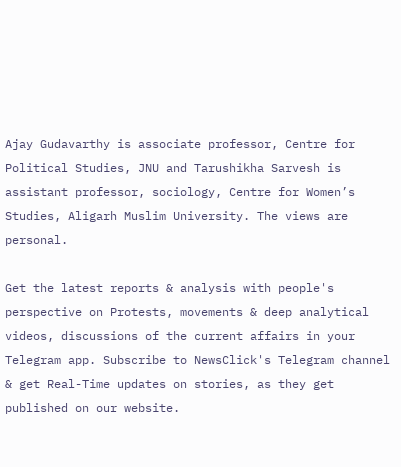Ajay Gudavarthy is associate professor, Centre for Political Studies, JNU and Tarushikha Sarvesh is assistant professor, sociology, Centre for Women’s Studies, Aligarh Muslim University. The views are personal.

Get the latest reports & analysis with people's perspective on Protests, movements & deep analytical videos, discussions of the current affairs in your Telegram app. Subscribe to NewsClick's Telegram channel & get Real-Time updates on stories, as they get published on our website.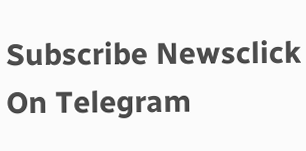Subscribe Newsclick On Telegram